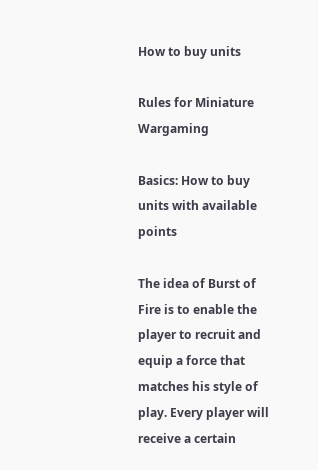How to buy units

Rules for Miniature Wargaming

Basics: How to buy units with available points

The idea of Burst of Fire is to enable the player to recruit and equip a force that matches his style of play. Every player will receive a certain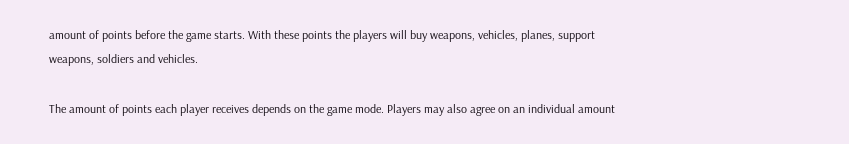amount of points before the game starts. With these points the players will buy weapons, vehicles, planes, support weapons, soldiers and vehicles.

The amount of points each player receives depends on the game mode. Players may also agree on an individual amount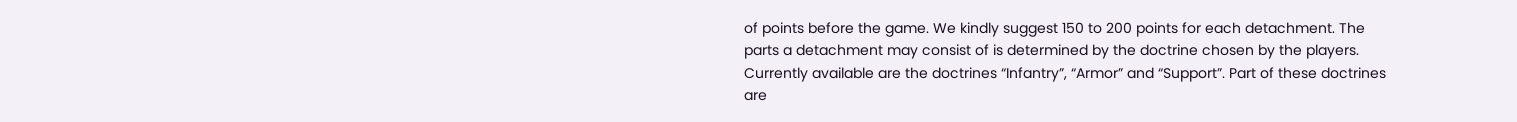of points before the game. We kindly suggest 150 to 200 points for each detachment. The parts a detachment may consist of is determined by the doctrine chosen by the players. Currently available are the doctrines “Infantry”, “Armor” and “Support”. Part of these doctrines are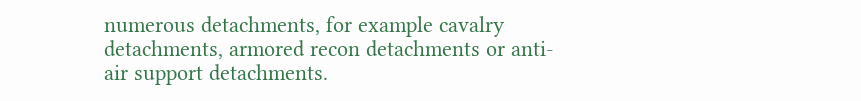numerous detachments, for example cavalry detachments, armored recon detachments or anti-air support detachments.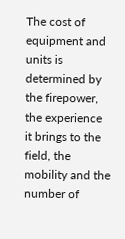The cost of equipment and units is determined by the firepower, the experience it brings to the field, the mobility and the number of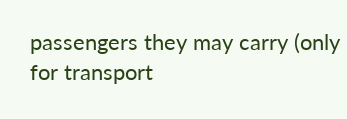passengers they may carry (only for transport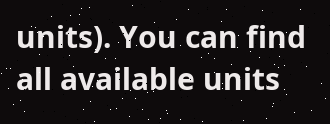units). You can find all available units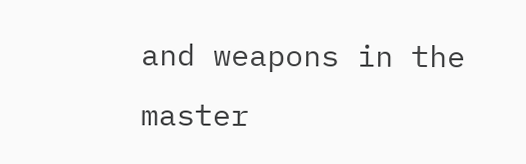and weapons in the master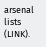arsenal lists (LINK).